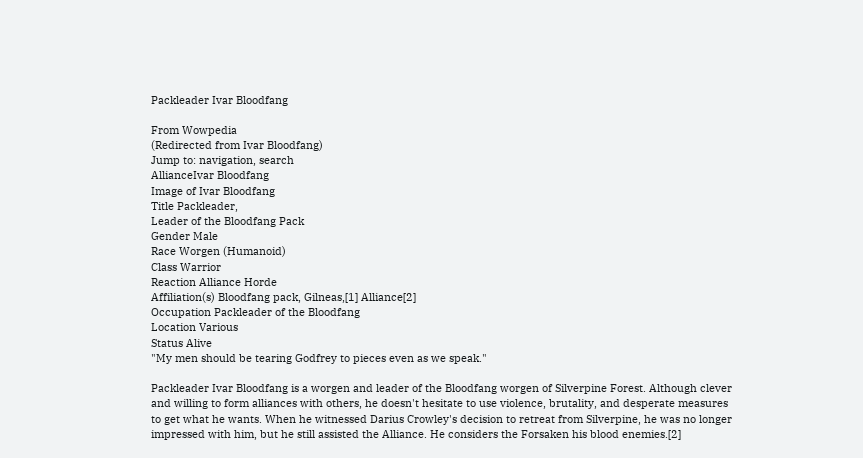Packleader Ivar Bloodfang

From Wowpedia
(Redirected from Ivar Bloodfang)
Jump to: navigation, search
AllianceIvar Bloodfang
Image of Ivar Bloodfang
Title Packleader,
Leader of the Bloodfang Pack
Gender Male
Race Worgen (Humanoid)
Class Warrior
Reaction Alliance Horde
Affiliation(s) Bloodfang pack, Gilneas,[1] Alliance[2]
Occupation Packleader of the Bloodfang
Location Various
Status Alive
"My men should be tearing Godfrey to pieces even as we speak."

Packleader Ivar Bloodfang is a worgen and leader of the Bloodfang worgen of Silverpine Forest. Although clever and willing to form alliances with others, he doesn't hesitate to use violence, brutality, and desperate measures to get what he wants. When he witnessed Darius Crowley's decision to retreat from Silverpine, he was no longer impressed with him, but he still assisted the Alliance. He considers the Forsaken his blood enemies.[2]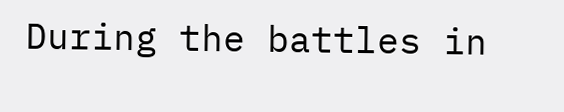During the battles in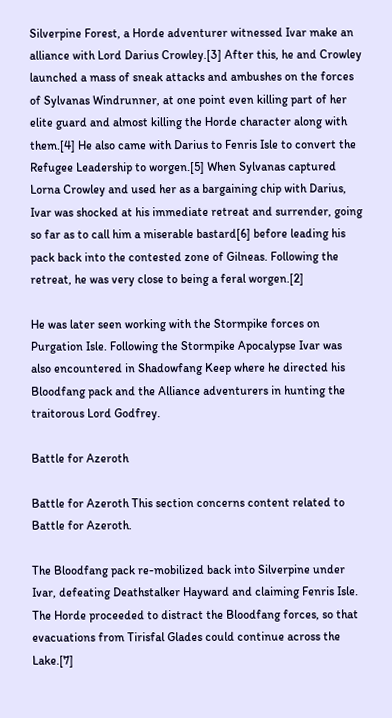Silverpine Forest, a Horde adventurer witnessed Ivar make an alliance with Lord Darius Crowley.[3] After this, he and Crowley launched a mass of sneak attacks and ambushes on the forces of Sylvanas Windrunner, at one point even killing part of her elite guard and almost killing the Horde character along with them.[4] He also came with Darius to Fenris Isle to convert the Refugee Leadership to worgen.[5] When Sylvanas captured Lorna Crowley and used her as a bargaining chip with Darius, Ivar was shocked at his immediate retreat and surrender, going so far as to call him a miserable bastard[6] before leading his pack back into the contested zone of Gilneas. Following the retreat, he was very close to being a feral worgen.[2]

He was later seen working with the Stormpike forces on Purgation Isle. Following the Stormpike Apocalypse Ivar was also encountered in Shadowfang Keep where he directed his Bloodfang pack and the Alliance adventurers in hunting the traitorous Lord Godfrey.

Battle for Azeroth

Battle for Azeroth This section concerns content related to Battle for Azeroth.

The Bloodfang pack re-mobilized back into Silverpine under Ivar, defeating Deathstalker Hayward and claiming Fenris Isle. The Horde proceeded to distract the Bloodfang forces, so that evacuations from Tirisfal Glades could continue across the Lake.[7]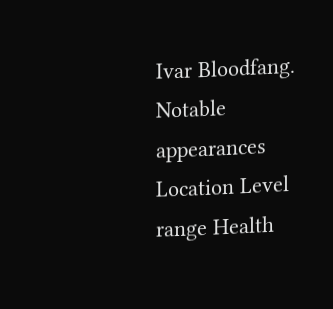Ivar Bloodfang.
Notable appearances
Location Level range Health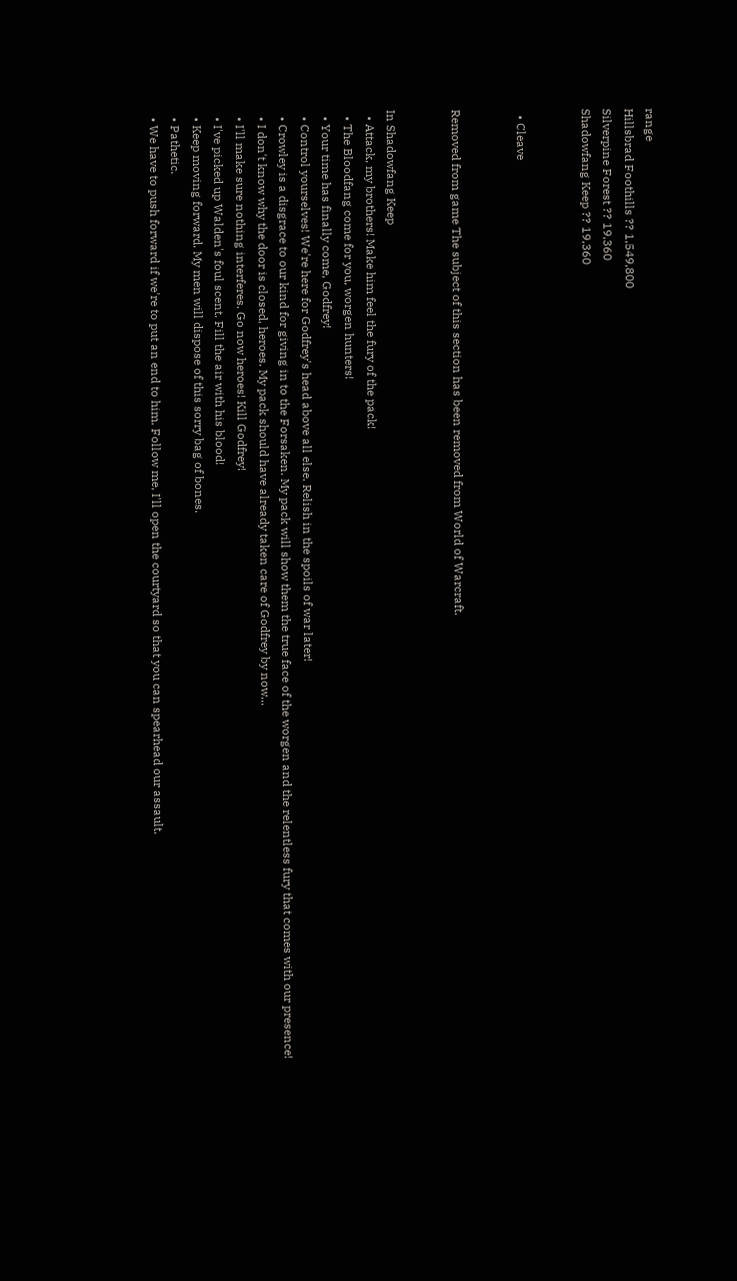range
Hillsbrad Foothills ?? 1,549,800
Silverpine Forest ?? 19,360
Shadowfang Keep ?? 19,360


  • Cleave


Removed from game The subject of this section has been removed from World of Warcraft.


In Shadowfang Keep
  • Attack, my brothers! Make him feel the fury of the pack!
  • The Bloodfang come for you, worgen hunters!
  • Your time has finally come, Godfrey!
  • Control yourselves! We're here for Godfrey's head above all else. Relish in the spoils of war later!
  • Crowley is a disgrace to our kind for giving in to the Forsaken. My pack will show them the true face of the worgen and the relentless fury that comes with our presence!
  • I don't know why the door is closed, heroes. My pack should have already taken care of Godfrey by now...
  • I'll make sure nothing interferes. Go now heroes! Kill Godfrey!
  • I've picked up Walden's foul scent. Fill the air with his blood!
  • Keep moving forward. My men will dispose of this sorry bag of bones.
  • Pathetic.
  • We have to push forward if we're to put an end to him. Follow me, I'll open the courtyard so that you can spearhead our assault.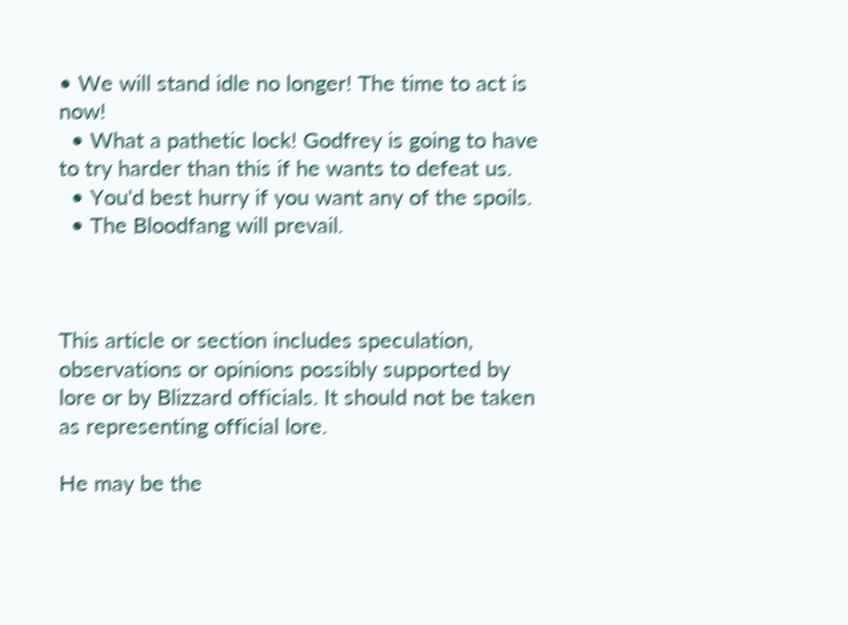• We will stand idle no longer! The time to act is now!
  • What a pathetic lock! Godfrey is going to have to try harder than this if he wants to defeat us.
  • You'd best hurry if you want any of the spoils.
  • The Bloodfang will prevail.



This article or section includes speculation, observations or opinions possibly supported by lore or by Blizzard officials. It should not be taken as representing official lore.

He may be the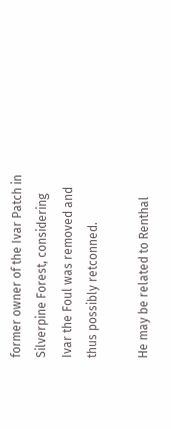former owner of the Ivar Patch in Silverpine Forest, considering Ivar the Foul was removed and thus possibly retconned.

He may be related to Renthal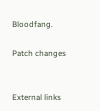Bloodfang.

Patch changes


External links